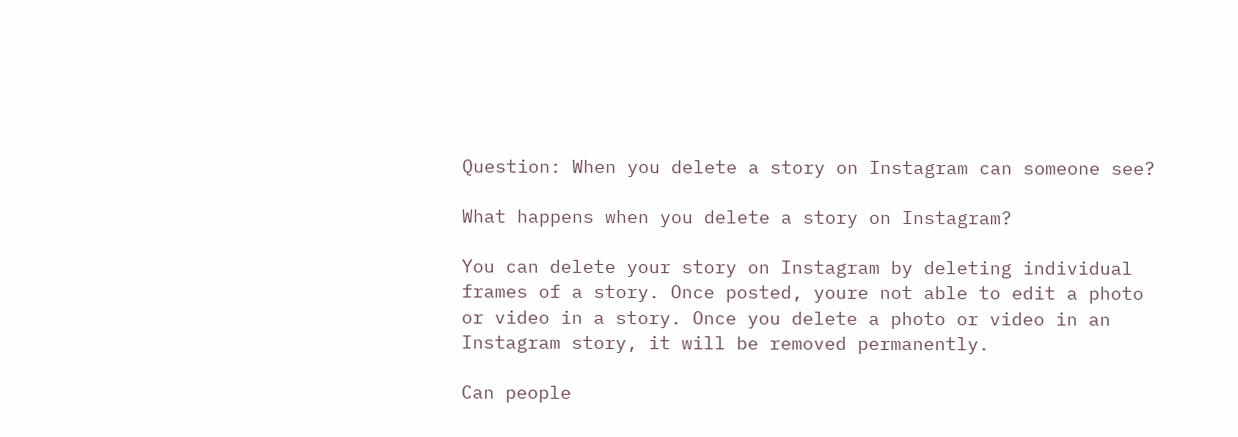Question: When you delete a story on Instagram can someone see?

What happens when you delete a story on Instagram?

You can delete your story on Instagram by deleting individual frames of a story. Once posted, youre not able to edit a photo or video in a story. Once you delete a photo or video in an Instagram story, it will be removed permanently.

Can people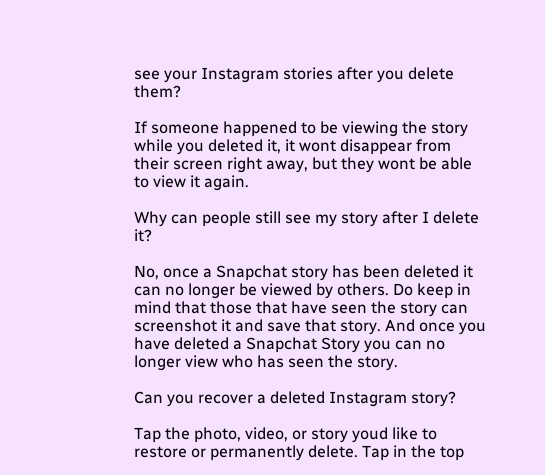see your Instagram stories after you delete them?

If someone happened to be viewing the story while you deleted it, it wont disappear from their screen right away, but they wont be able to view it again.

Why can people still see my story after I delete it?

No, once a Snapchat story has been deleted it can no longer be viewed by others. Do keep in mind that those that have seen the story can screenshot it and save that story. And once you have deleted a Snapchat Story you can no longer view who has seen the story.

Can you recover a deleted Instagram story?

Tap the photo, video, or story youd like to restore or permanently delete. Tap in the top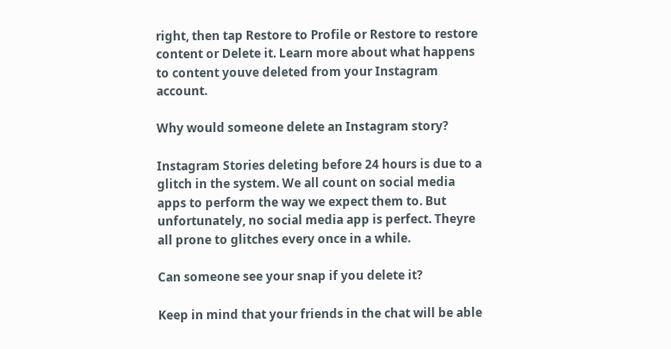right, then tap Restore to Profile or Restore to restore content or Delete it. Learn more about what happens to content youve deleted from your Instagram account.

Why would someone delete an Instagram story?

Instagram Stories deleting before 24 hours is due to a glitch in the system. We all count on social media apps to perform the way we expect them to. But unfortunately, no social media app is perfect. Theyre all prone to glitches every once in a while.

Can someone see your snap if you delete it?

Keep in mind that your friends in the chat will be able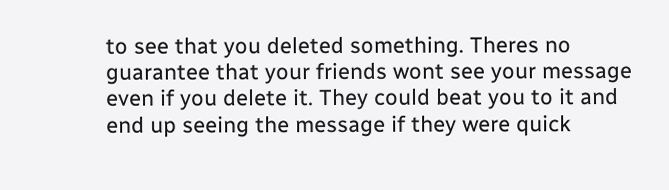to see that you deleted something. Theres no guarantee that your friends wont see your message even if you delete it. They could beat you to it and end up seeing the message if they were quick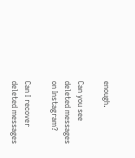enough.

Can you see deleted messages on Instagram?

Can I recover deleted messages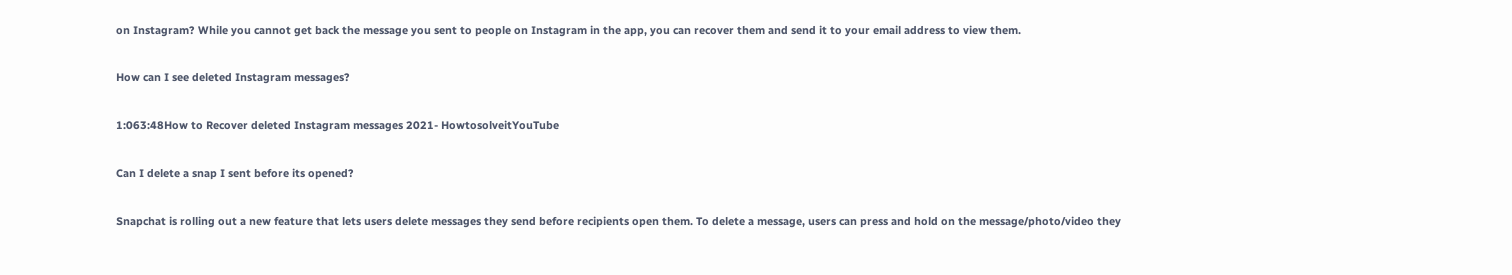on Instagram? While you cannot get back the message you sent to people on Instagram in the app, you can recover them and send it to your email address to view them.

How can I see deleted Instagram messages?

1:063:48How to Recover deleted Instagram messages 2021- HowtosolveitYouTube

Can I delete a snap I sent before its opened?

Snapchat is rolling out a new feature that lets users delete messages they send before recipients open them. To delete a message, users can press and hold on the message/photo/video they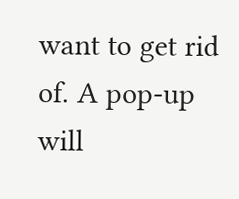want to get rid of. A pop-up will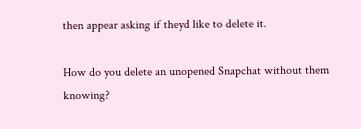then appear asking if theyd like to delete it.

How do you delete an unopened Snapchat without them knowing?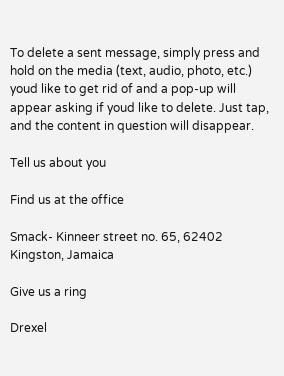To delete a sent message, simply press and hold on the media (text, audio, photo, etc.) youd like to get rid of and a pop-up will appear asking if youd like to delete. Just tap, and the content in question will disappear.

Tell us about you

Find us at the office

Smack- Kinneer street no. 65, 62402 Kingston, Jamaica

Give us a ring

Drexel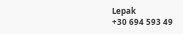Lepak
+30 694 593 49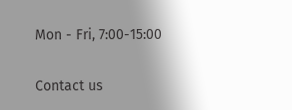Mon - Fri, 7:00-15:00

Contact us